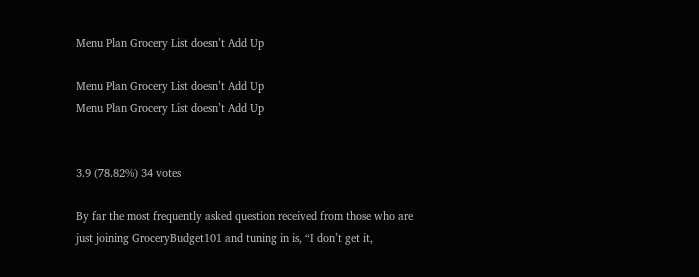Menu Plan Grocery List doesn’t Add Up

Menu Plan Grocery List doesn’t Add Up
Menu Plan Grocery List doesn’t Add Up


3.9 (78.82%) 34 votes

By far the most frequently asked question received from those who are just joining GroceryBudget101 and tuning in is, “I don’t get it,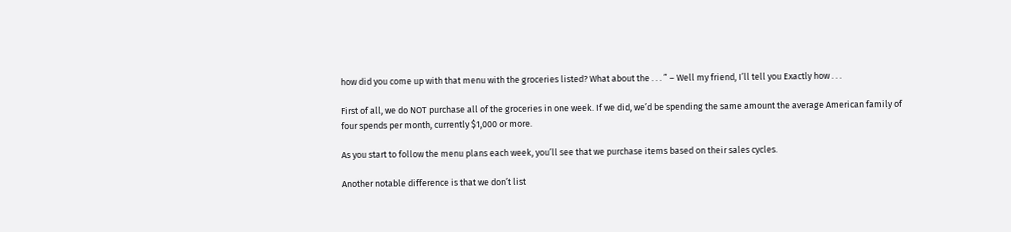how did you come up with that menu with the groceries listed? What about the . . . ” – Well my friend, I’ll tell you Exactly how . . .

First of all, we do NOT purchase all of the groceries in one week. If we did, we’d be spending the same amount the average American family of four spends per month, currently $1,000 or more.

As you start to follow the menu plans each week, you’ll see that we purchase items based on their sales cycles.

Another notable difference is that we don’t list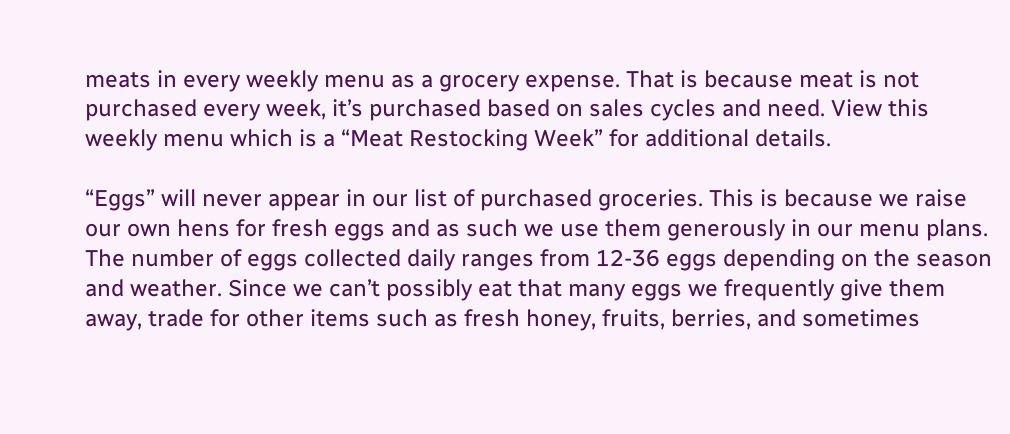meats in every weekly menu as a grocery expense. That is because meat is not purchased every week, it’s purchased based on sales cycles and need. View this weekly menu which is a “Meat Restocking Week” for additional details.

“Eggs” will never appear in our list of purchased groceries. This is because we raise our own hens for fresh eggs and as such we use them generously in our menu plans. The number of eggs collected daily ranges from 12-36 eggs depending on the season and weather. Since we can’t possibly eat that many eggs we frequently give them away, trade for other items such as fresh honey, fruits, berries, and sometimes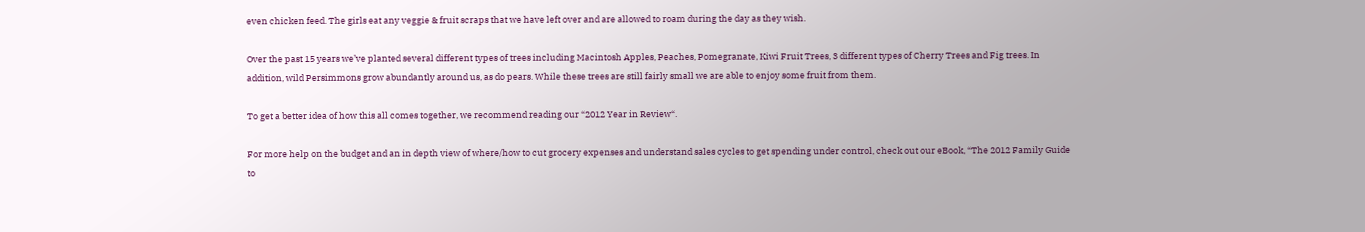even chicken feed. The girls eat any veggie & fruit scraps that we have left over and are allowed to roam during the day as they wish.

Over the past 15 years we’ve planted several different types of trees including Macintosh Apples, Peaches, Pomegranate, Kiwi Fruit Trees, 3 different types of Cherry Trees and Fig trees. In addition, wild Persimmons grow abundantly around us, as do pears. While these trees are still fairly small we are able to enjoy some fruit from them.

To get a better idea of how this all comes together, we recommend reading our “2012 Year in Review“.

For more help on the budget and an in depth view of where/how to cut grocery expenses and understand sales cycles to get spending under control, check out our eBook, “The 2012 Family Guide to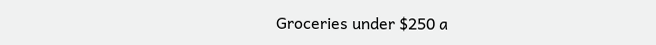Groceries under $250 a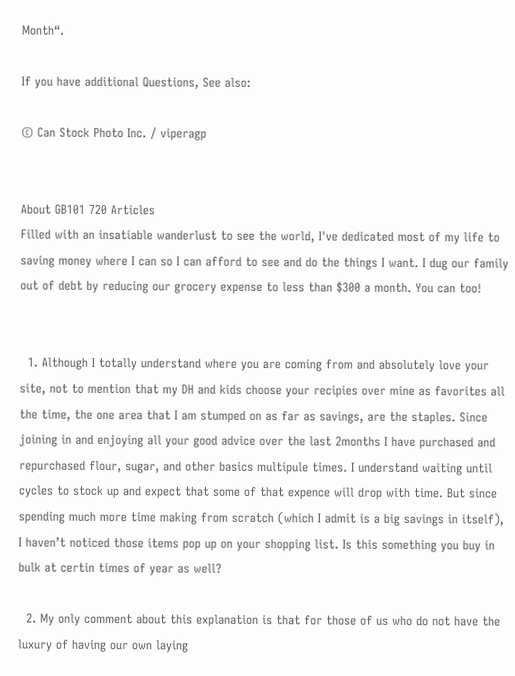Month“.

If you have additional Questions, See also:

© Can Stock Photo Inc. / viperagp


About GB101 720 Articles
Filled with an insatiable wanderlust to see the world, I've dedicated most of my life to saving money where I can so I can afford to see and do the things I want. I dug our family out of debt by reducing our grocery expense to less than $300 a month. You can too!


  1. Although I totally understand where you are coming from and absolutely love your site, not to mention that my DH and kids choose your recipies over mine as favorites all the time, the one area that I am stumped on as far as savings, are the staples. Since joining in and enjoying all your good advice over the last 2months I have purchased and repurchased flour, sugar, and other basics multipule times. I understand waiting until cycles to stock up and expect that some of that expence will drop with time. But since spending much more time making from scratch (which I admit is a big savings in itself), I haven’t noticed those items pop up on your shopping list. Is this something you buy in bulk at certin times of year as well?

  2. My only comment about this explanation is that for those of us who do not have the luxury of having our own laying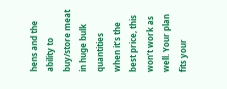hens and the ability to buy/store meat in huge bulk quantities when it’s the best price, this won’t work as well. Your plan fits your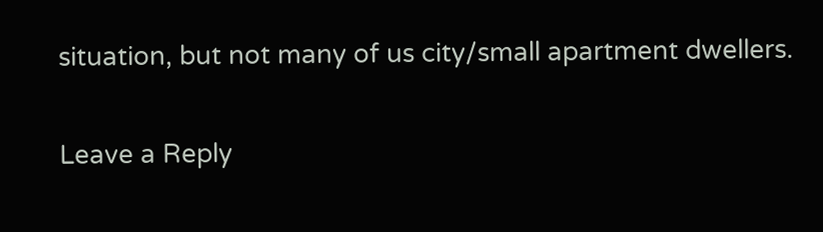situation, but not many of us city/small apartment dwellers.

Leave a Reply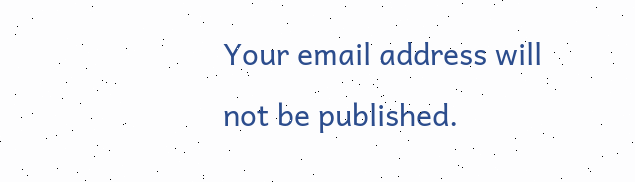Your email address will not be published.